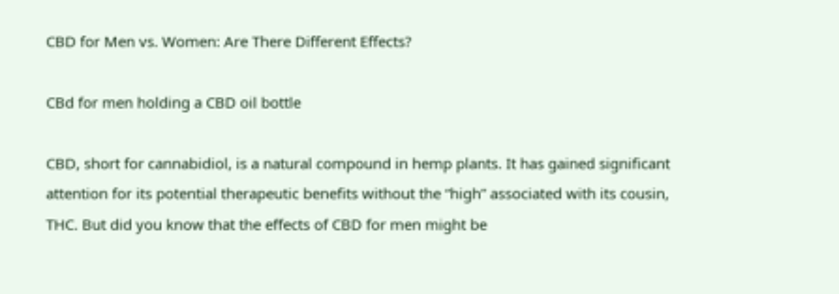CBD for Men vs. Women: Are There Different Effects?

CBd for men holding a CBD oil bottle

CBD, short for cannabidiol, is a natural compound in hemp plants. It has gained significant attention for its potential therapeutic benefits without the “high” associated with its cousin, THC. But did you know that the effects of CBD for men might be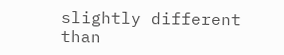slightly different than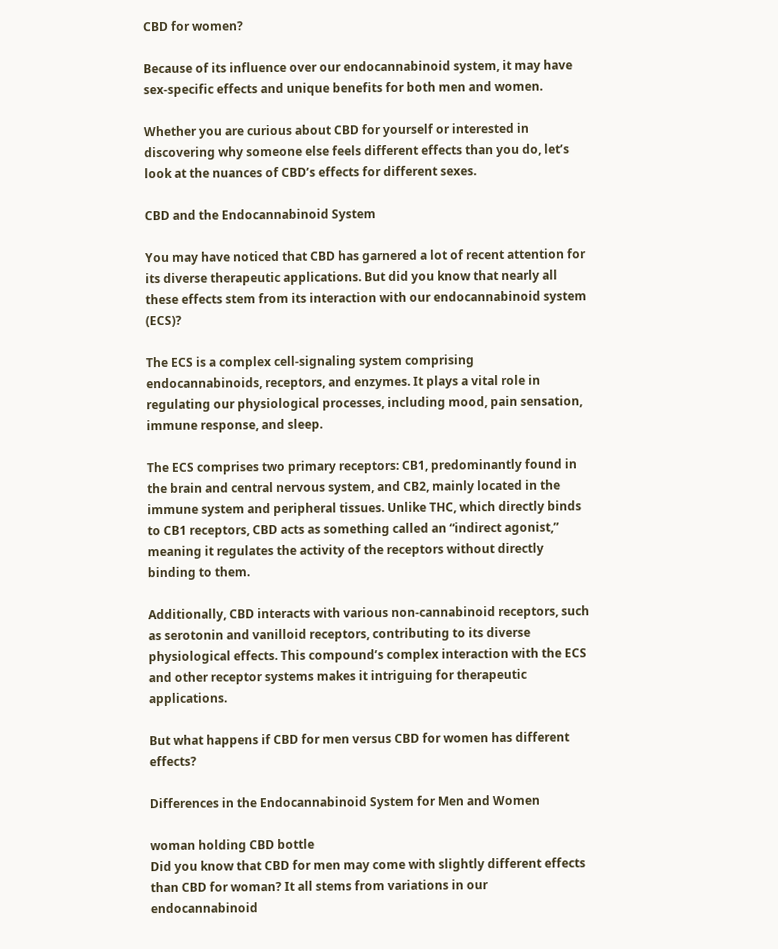CBD for women?

Because of its influence over our endocannabinoid system, it may have sex-specific effects and unique benefits for both men and women.

Whether you are curious about CBD for yourself or interested in discovering why someone else feels different effects than you do, let’s look at the nuances of CBD’s effects for different sexes.

CBD and the Endocannabinoid System

You may have noticed that CBD has garnered a lot of recent attention for its diverse therapeutic applications. But did you know that nearly all these effects stem from its interaction with our endocannabinoid system (ECS)?

The ECS is a complex cell-signaling system comprising endocannabinoids, receptors, and enzymes. It plays a vital role in regulating our physiological processes, including mood, pain sensation, immune response, and sleep.

The ECS comprises two primary receptors: CB1, predominantly found in the brain and central nervous system, and CB2, mainly located in the immune system and peripheral tissues. Unlike THC, which directly binds to CB1 receptors, CBD acts as something called an “indirect agonist,” meaning it regulates the activity of the receptors without directly binding to them.

Additionally, CBD interacts with various non-cannabinoid receptors, such as serotonin and vanilloid receptors, contributing to its diverse physiological effects. This compound’s complex interaction with the ECS and other receptor systems makes it intriguing for therapeutic applications.

But what happens if CBD for men versus CBD for women has different effects?

Differences in the Endocannabinoid System for Men and Women

woman holding CBD bottle
Did you know that CBD for men may come with slightly different effects than CBD for woman? It all stems from variations in our endocannabinoid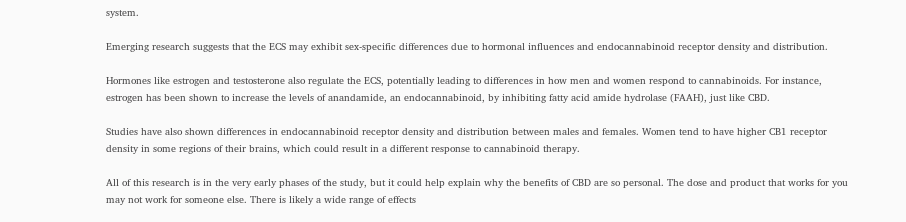system.

Emerging research suggests that the ECS may exhibit sex-specific differences due to hormonal influences and endocannabinoid receptor density and distribution.

Hormones like estrogen and testosterone also regulate the ECS, potentially leading to differences in how men and women respond to cannabinoids. For instance, estrogen has been shown to increase the levels of anandamide, an endocannabinoid, by inhibiting fatty acid amide hydrolase (FAAH), just like CBD.

Studies have also shown differences in endocannabinoid receptor density and distribution between males and females. Women tend to have higher CB1 receptor density in some regions of their brains, which could result in a different response to cannabinoid therapy.

All of this research is in the very early phases of the study, but it could help explain why the benefits of CBD are so personal. The dose and product that works for you may not work for someone else. There is likely a wide range of effects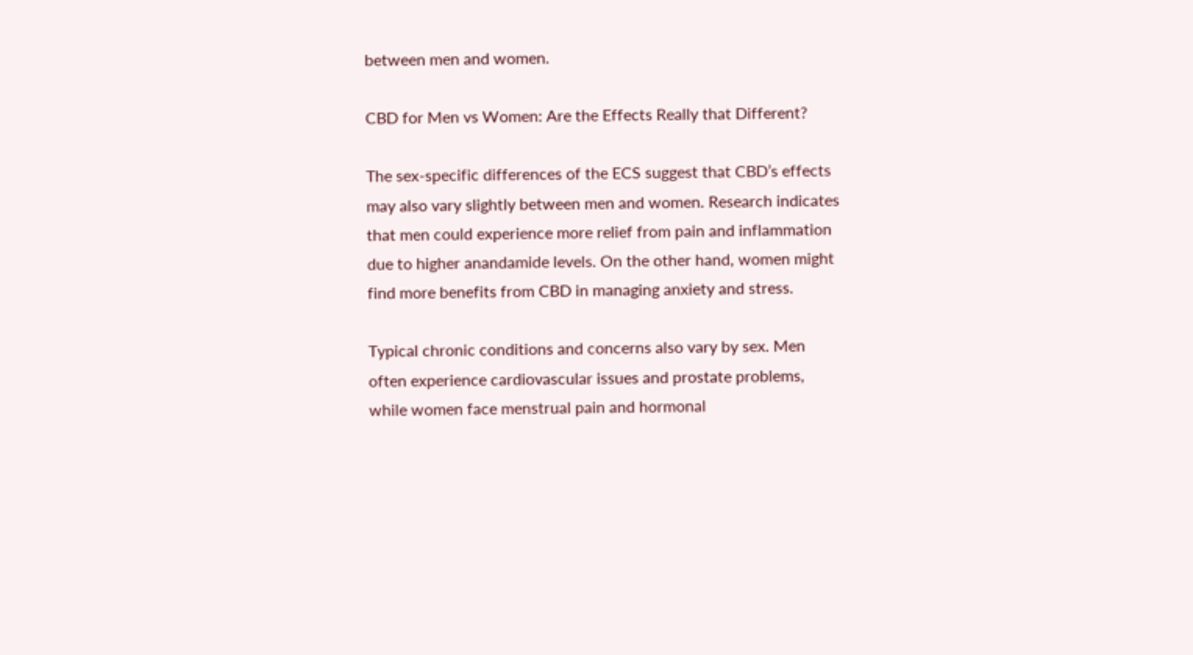between men and women.

CBD for Men vs Women: Are the Effects Really that Different?

The sex-specific differences of the ECS suggest that CBD’s effects may also vary slightly between men and women. Research indicates that men could experience more relief from pain and inflammation due to higher anandamide levels. On the other hand, women might find more benefits from CBD in managing anxiety and stress.

Typical chronic conditions and concerns also vary by sex. Men often experience cardiovascular issues and prostate problems, while women face menstrual pain and hormonal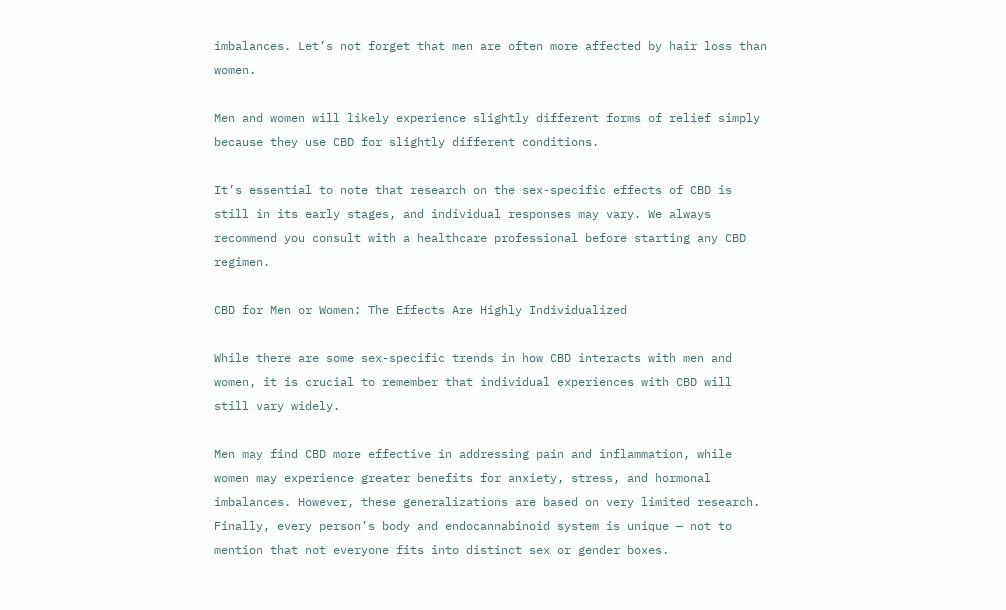imbalances. Let’s not forget that men are often more affected by hair loss than women.

Men and women will likely experience slightly different forms of relief simply because they use CBD for slightly different conditions.

It’s essential to note that research on the sex-specific effects of CBD is still in its early stages, and individual responses may vary. We always recommend you consult with a healthcare professional before starting any CBD regimen.

CBD for Men or Women: The Effects Are Highly Individualized

While there are some sex-specific trends in how CBD interacts with men and women, it is crucial to remember that individual experiences with CBD will still vary widely.

Men may find CBD more effective in addressing pain and inflammation, while women may experience greater benefits for anxiety, stress, and hormonal imbalances. However, these generalizations are based on very limited research. Finally, every person’s body and endocannabinoid system is unique — not to mention that not everyone fits into distinct sex or gender boxes.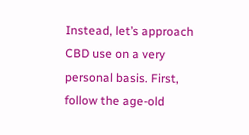Instead, let’s approach CBD use on a very personal basis. First, follow the age-old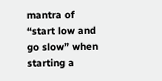mantra of “start low and go slow” when starting a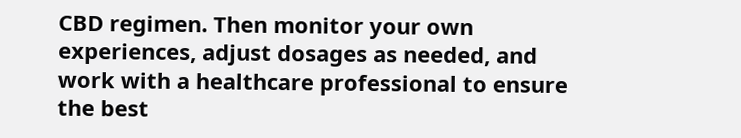CBD regimen. Then monitor your own experiences, adjust dosages as needed, and work with a healthcare professional to ensure the best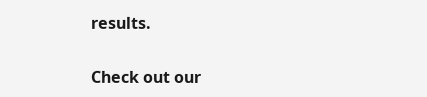results.

Check out our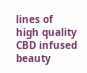lines of high quality CBD infused beauty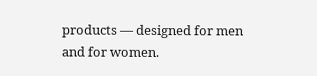products — designed for men and for women.